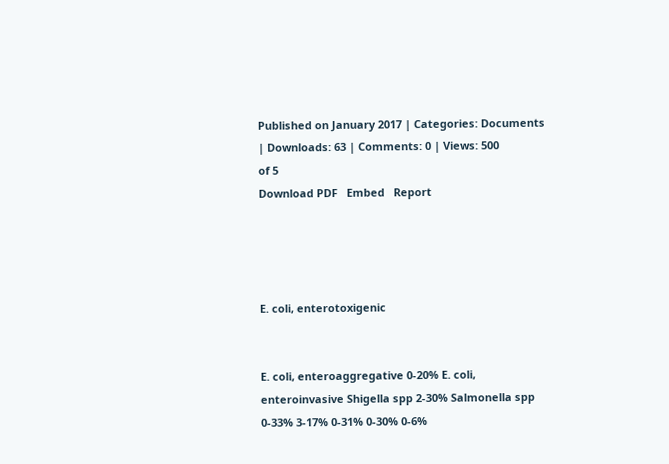Published on January 2017 | Categories: Documents | Downloads: 63 | Comments: 0 | Views: 500
of 5
Download PDF   Embed   Report




E. coli, enterotoxigenic


E. coli, enteroaggregative 0-20% E. coli, enteroinvasive Shigella spp 2-30% Salmonella spp 0-33% 3-17% 0-31% 0-30% 0-6%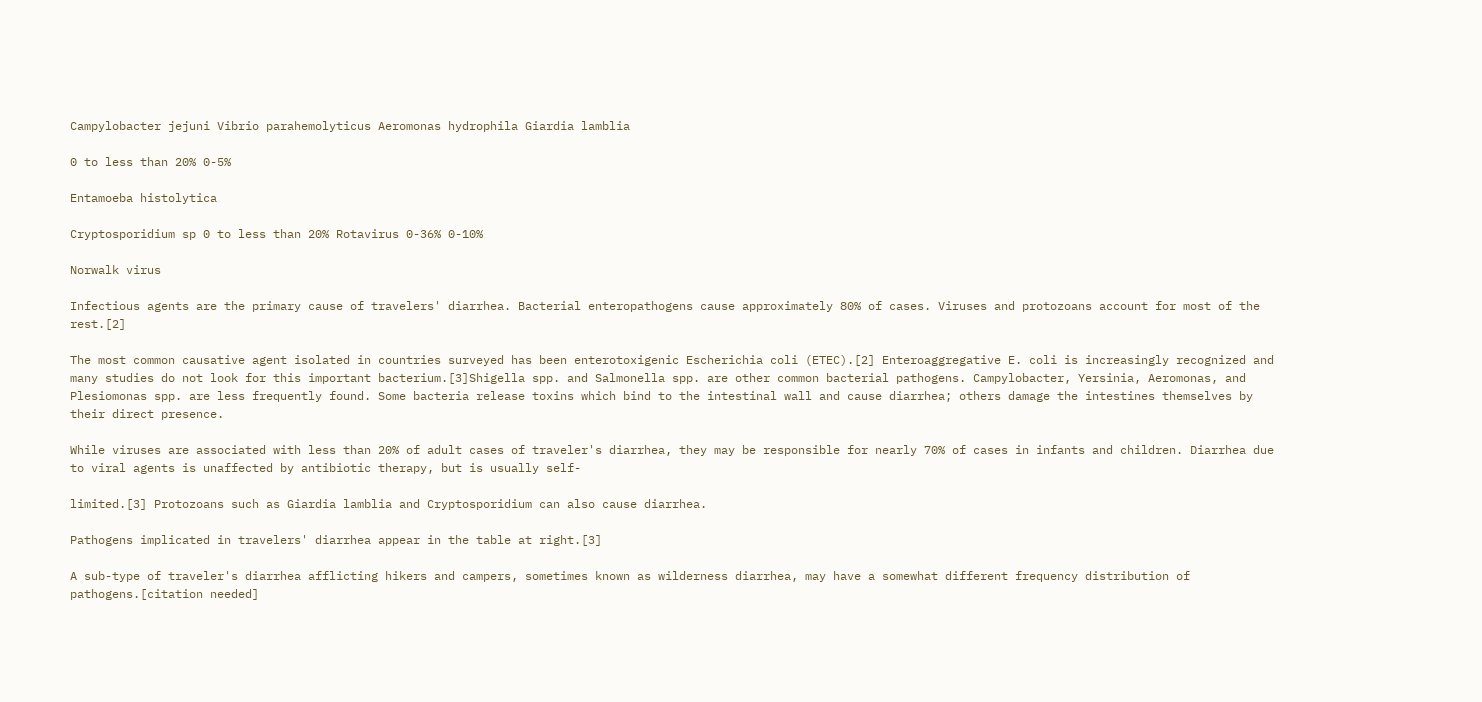Campylobacter jejuni Vibrio parahemolyticus Aeromonas hydrophila Giardia lamblia

0 to less than 20% 0-5%

Entamoeba histolytica

Cryptosporidium sp 0 to less than 20% Rotavirus 0-36% 0-10%

Norwalk virus

Infectious agents are the primary cause of travelers' diarrhea. Bacterial enteropathogens cause approximately 80% of cases. Viruses and protozoans account for most of the rest.[2]

The most common causative agent isolated in countries surveyed has been enterotoxigenic Escherichia coli (ETEC).[2] Enteroaggregative E. coli is increasingly recognized and many studies do not look for this important bacterium.[3]Shigella spp. and Salmonella spp. are other common bacterial pathogens. Campylobacter, Yersinia, Aeromonas, and Plesiomonas spp. are less frequently found. Some bacteria release toxins which bind to the intestinal wall and cause diarrhea; others damage the intestines themselves by their direct presence.

While viruses are associated with less than 20% of adult cases of traveler's diarrhea, they may be responsible for nearly 70% of cases in infants and children. Diarrhea due to viral agents is unaffected by antibiotic therapy, but is usually self-

limited.[3] Protozoans such as Giardia lamblia and Cryptosporidium can also cause diarrhea.

Pathogens implicated in travelers' diarrhea appear in the table at right.[3]

A sub-type of traveler's diarrhea afflicting hikers and campers, sometimes known as wilderness diarrhea, may have a somewhat different frequency distribution of pathogens.[citation needed]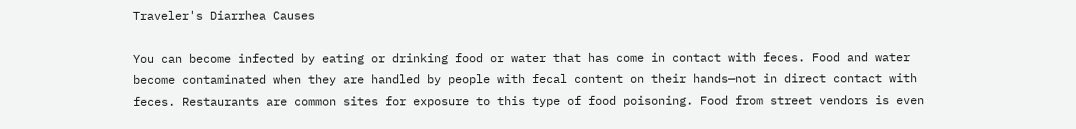Traveler's Diarrhea Causes

You can become infected by eating or drinking food or water that has come in contact with feces. Food and water become contaminated when they are handled by people with fecal content on their hands—not in direct contact with feces. Restaurants are common sites for exposure to this type of food poisoning. Food from street vendors is even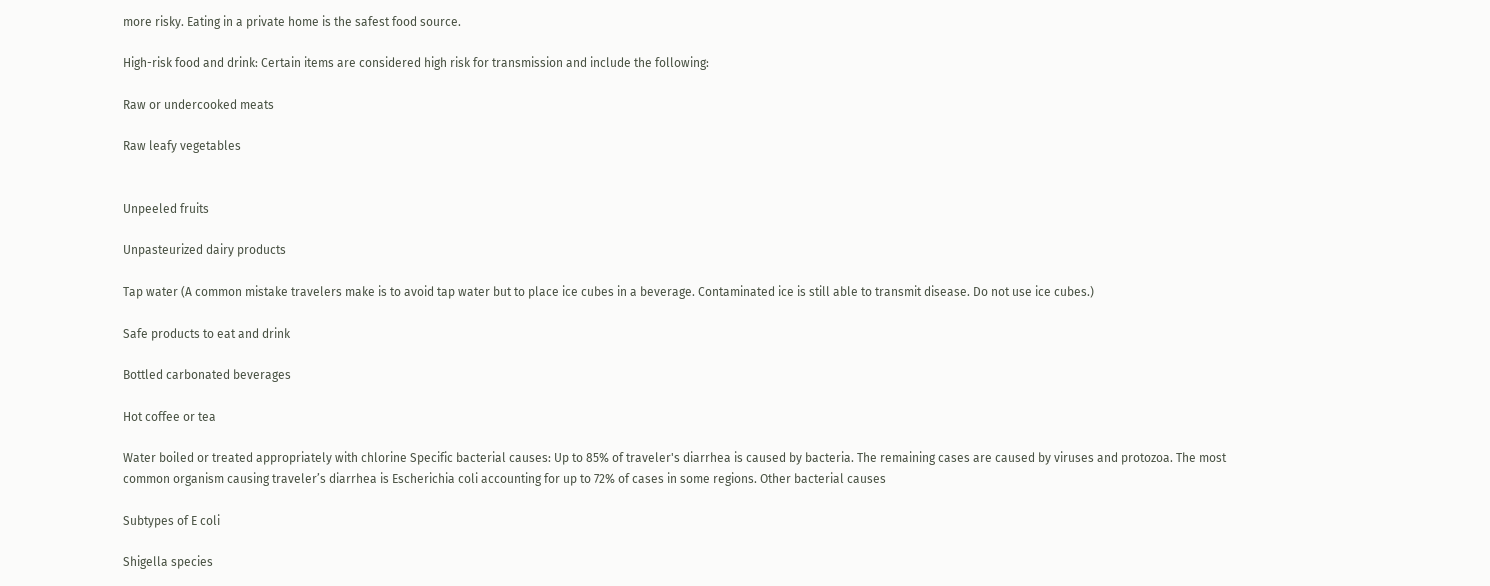more risky. Eating in a private home is the safest food source.

High-risk food and drink: Certain items are considered high risk for transmission and include the following:

Raw or undercooked meats

Raw leafy vegetables


Unpeeled fruits

Unpasteurized dairy products

Tap water (A common mistake travelers make is to avoid tap water but to place ice cubes in a beverage. Contaminated ice is still able to transmit disease. Do not use ice cubes.)

Safe products to eat and drink

Bottled carbonated beverages

Hot coffee or tea

Water boiled or treated appropriately with chlorine Specific bacterial causes: Up to 85% of traveler's diarrhea is caused by bacteria. The remaining cases are caused by viruses and protozoa. The most common organism causing traveler’s diarrhea is Escherichia coli accounting for up to 72% of cases in some regions. Other bacterial causes

Subtypes of E coli

Shigella species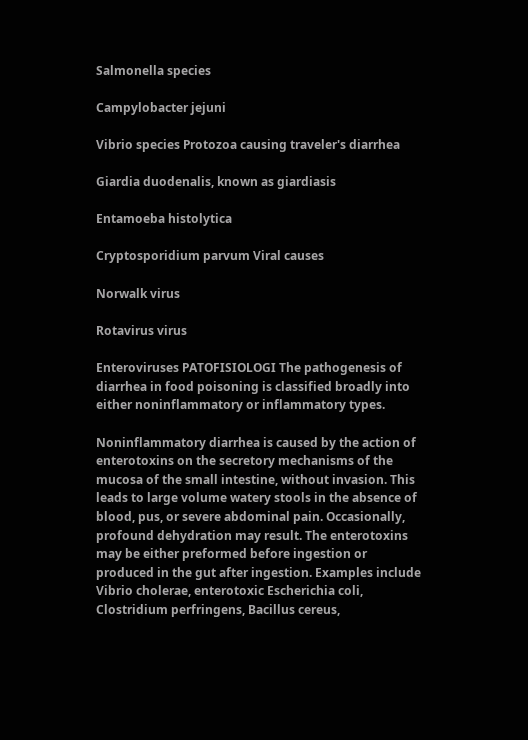Salmonella species

Campylobacter jejuni

Vibrio species Protozoa causing traveler's diarrhea

Giardia duodenalis, known as giardiasis

Entamoeba histolytica

Cryptosporidium parvum Viral causes

Norwalk virus

Rotavirus virus

Enteroviruses PATOFISIOLOGI The pathogenesis of diarrhea in food poisoning is classified broadly into either noninflammatory or inflammatory types.

Noninflammatory diarrhea is caused by the action of enterotoxins on the secretory mechanisms of the mucosa of the small intestine, without invasion. This leads to large volume watery stools in the absence of blood, pus, or severe abdominal pain. Occasionally, profound dehydration may result. The enterotoxins may be either preformed before ingestion or produced in the gut after ingestion. Examples include Vibrio cholerae, enterotoxic Escherichia coli, Clostridium perfringens, Bacillus cereus,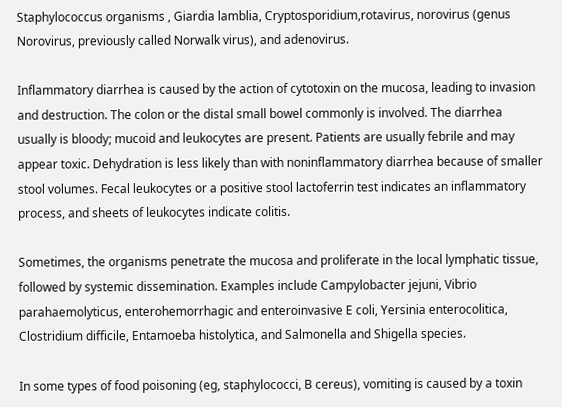Staphylococcus organisms , Giardia lamblia, Cryptosporidium,rotavirus, norovirus (genus Norovirus, previously called Norwalk virus), and adenovirus.

Inflammatory diarrhea is caused by the action of cytotoxin on the mucosa, leading to invasion and destruction. The colon or the distal small bowel commonly is involved. The diarrhea usually is bloody; mucoid and leukocytes are present. Patients are usually febrile and may appear toxic. Dehydration is less likely than with noninflammatory diarrhea because of smaller stool volumes. Fecal leukocytes or a positive stool lactoferrin test indicates an inflammatory process, and sheets of leukocytes indicate colitis.

Sometimes, the organisms penetrate the mucosa and proliferate in the local lymphatic tissue, followed by systemic dissemination. Examples include Campylobacter jejuni, Vibrio parahaemolyticus, enterohemorrhagic and enteroinvasive E coli, Yersinia enterocolitica, Clostridium difficile, Entamoeba histolytica, and Salmonella and Shigella species.

In some types of food poisoning (eg, staphylococci, B cereus), vomiting is caused by a toxin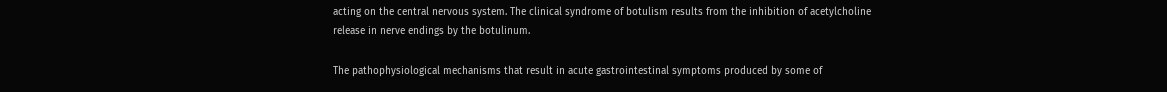acting on the central nervous system. The clinical syndrome of botulism results from the inhibition of acetylcholine release in nerve endings by the botulinum.

The pathophysiological mechanisms that result in acute gastrointestinal symptoms produced by some of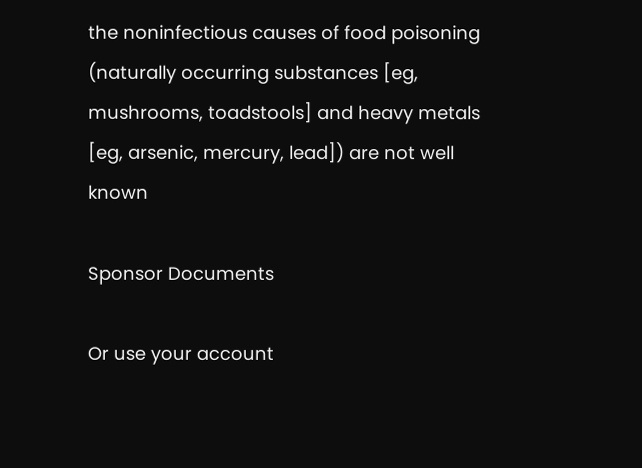the noninfectious causes of food poisoning (naturally occurring substances [eg, mushrooms, toadstools] and heavy metals [eg, arsenic, mercury, lead]) are not well known

Sponsor Documents

Or use your account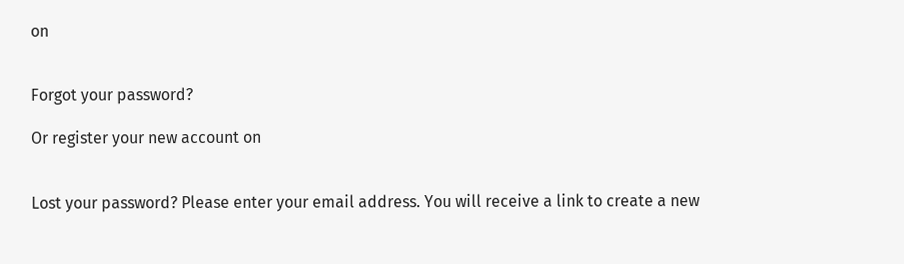on


Forgot your password?

Or register your new account on


Lost your password? Please enter your email address. You will receive a link to create a new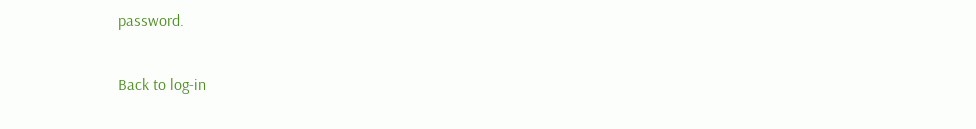password.

Back to log-in